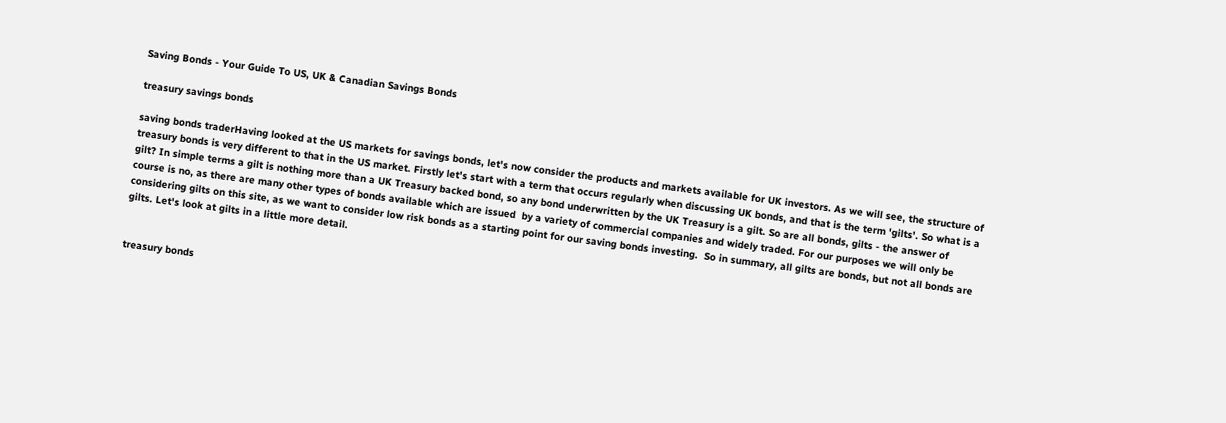Saving Bonds - Your Guide To US, UK & Canadian Savings Bonds

treasury savings bonds

saving bonds traderHaving looked at the US markets for savings bonds, let's now consider the products and markets available for UK investors. As we will see, the structure of treasury bonds is very different to that in the US market. Firstly let's start with a term that occurs regularly when discussing UK bonds, and that is the term 'gilts'. So what is a gilt? In simple terms a gilt is nothing more than a UK Treasury backed bond, so any bond underwritten by the UK Treasury is a gilt. So are all bonds, gilts - the answer of course is no, as there are many other types of bonds available which are issued  by a variety of commercial companies and widely traded. For our purposes we will only be considering gilts on this site, as we want to consider low risk bonds as a starting point for our saving bonds investing.  So in summary, all gilts are bonds, but not all bonds are gilts. Let's look at gilts in a little more detail.


treasury bonds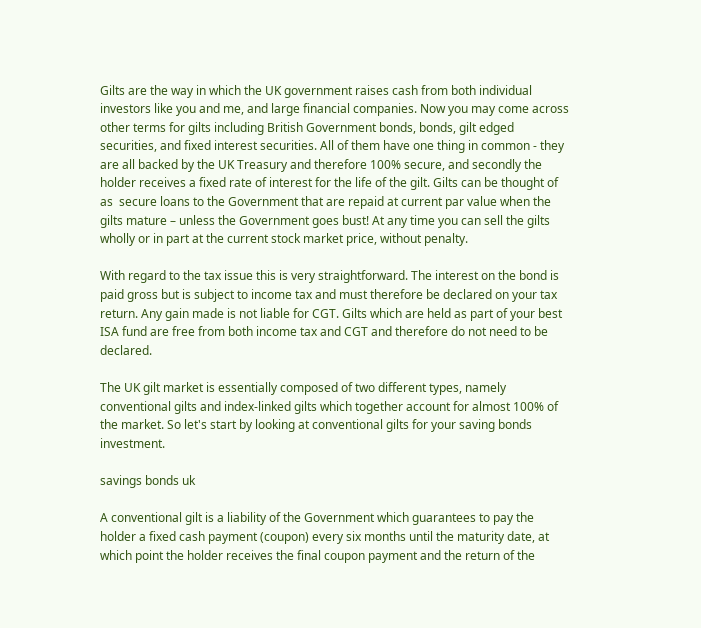Gilts are the way in which the UK government raises cash from both individual investors like you and me, and large financial companies. Now you may come across other terms for gilts including British Government bonds, bonds, gilt edged securities, and fixed interest securities. All of them have one thing in common - they are all backed by the UK Treasury and therefore 100% secure, and secondly the holder receives a fixed rate of interest for the life of the gilt. Gilts can be thought of as  secure loans to the Government that are repaid at current par value when the gilts mature – unless the Government goes bust! At any time you can sell the gilts wholly or in part at the current stock market price, without penalty.

With regard to the tax issue this is very straightforward. The interest on the bond is paid gross but is subject to income tax and must therefore be declared on your tax return. Any gain made is not liable for CGT. Gilts which are held as part of your best ISA fund are free from both income tax and CGT and therefore do not need to be declared.

The UK gilt market is essentially composed of two different types, namely conventional gilts and index-linked gilts which together account for almost 100% of the market. So let's start by looking at conventional gilts for your saving bonds investment.

savings bonds uk

A conventional gilt is a liability of the Government which guarantees to pay the holder a fixed cash payment (coupon) every six months until the maturity date, at which point the holder receives the final coupon payment and the return of the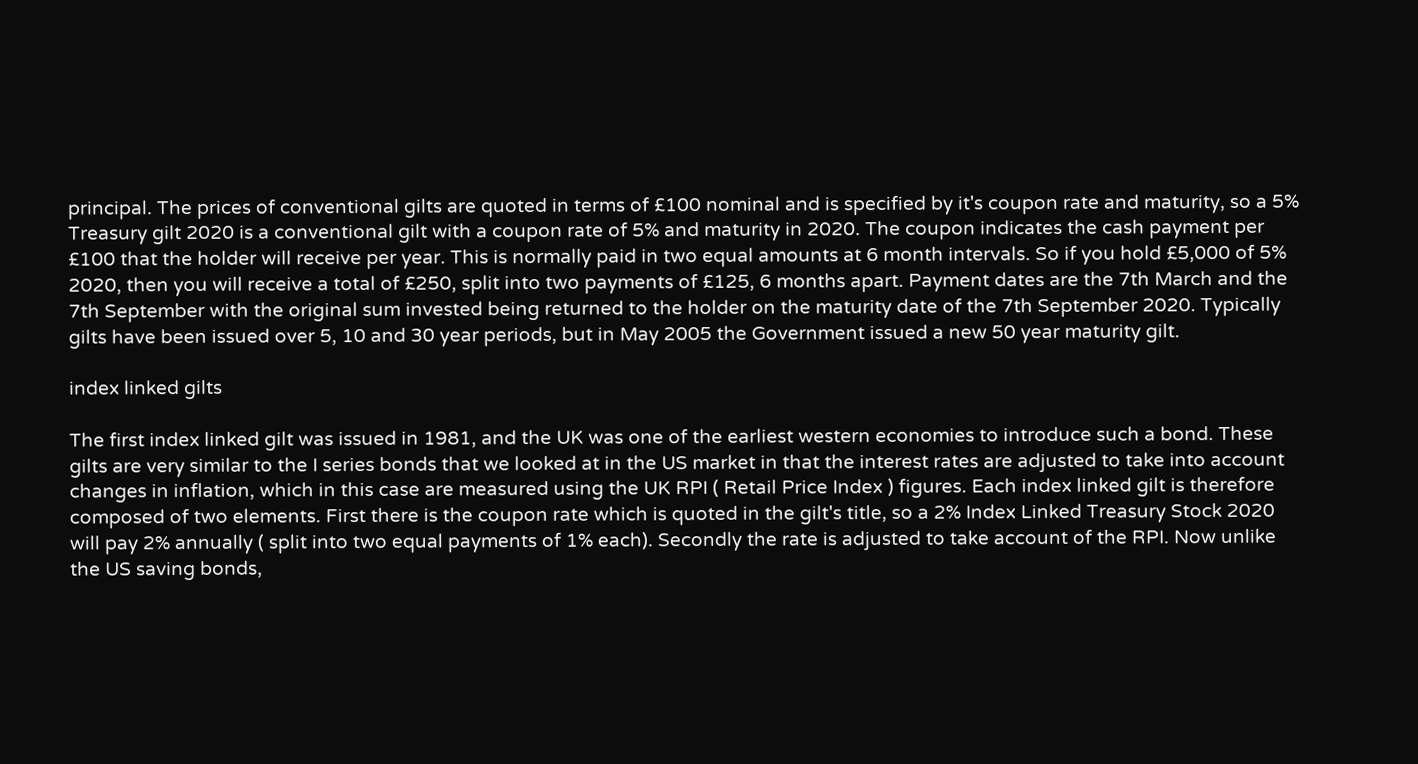principal. The prices of conventional gilts are quoted in terms of £100 nominal and is specified by it's coupon rate and maturity, so a 5% Treasury gilt 2020 is a conventional gilt with a coupon rate of 5% and maturity in 2020. The coupon indicates the cash payment per £100 that the holder will receive per year. This is normally paid in two equal amounts at 6 month intervals. So if you hold £5,000 of 5% 2020, then you will receive a total of £250, split into two payments of £125, 6 months apart. Payment dates are the 7th March and the 7th September with the original sum invested being returned to the holder on the maturity date of the 7th September 2020. Typically gilts have been issued over 5, 10 and 30 year periods, but in May 2005 the Government issued a new 50 year maturity gilt.

index linked gilts

The first index linked gilt was issued in 1981, and the UK was one of the earliest western economies to introduce such a bond. These gilts are very similar to the I series bonds that we looked at in the US market in that the interest rates are adjusted to take into account changes in inflation, which in this case are measured using the UK RPI ( Retail Price Index ) figures. Each index linked gilt is therefore composed of two elements. First there is the coupon rate which is quoted in the gilt's title, so a 2% Index Linked Treasury Stock 2020 will pay 2% annually ( split into two equal payments of 1% each). Secondly the rate is adjusted to take account of the RPI. Now unlike the US saving bonds,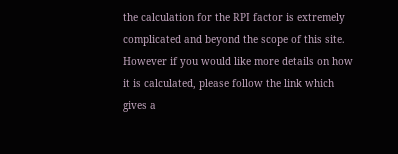the calculation for the RPI factor is extremely complicated and beyond the scope of this site. However if you would like more details on how it is calculated, please follow the link which gives a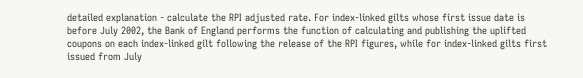detailed explanation - calculate the RPI adjusted rate. For index-linked gilts whose first issue date is before July 2002, the Bank of England performs the function of calculating and publishing the uplifted coupons on each index-linked gilt following the release of the RPI figures, while for index-linked gilts first issued from July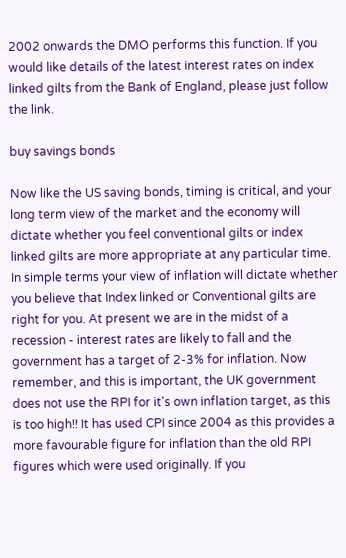2002 onwards the DMO performs this function. If you would like details of the latest interest rates on index linked gilts from the Bank of England, please just follow the link.

buy savings bonds

Now like the US saving bonds, timing is critical, and your long term view of the market and the economy will dictate whether you feel conventional gilts or index linked gilts are more appropriate at any particular time. In simple terms your view of inflation will dictate whether you believe that Index linked or Conventional gilts are right for you. At present we are in the midst of a recession - interest rates are likely to fall and the government has a target of 2-3% for inflation. Now remember, and this is important, the UK government does not use the RPI for it's own inflation target, as this is too high!! It has used CPI since 2004 as this provides a more favourable figure for inflation than the old RPI figures which were used originally. If you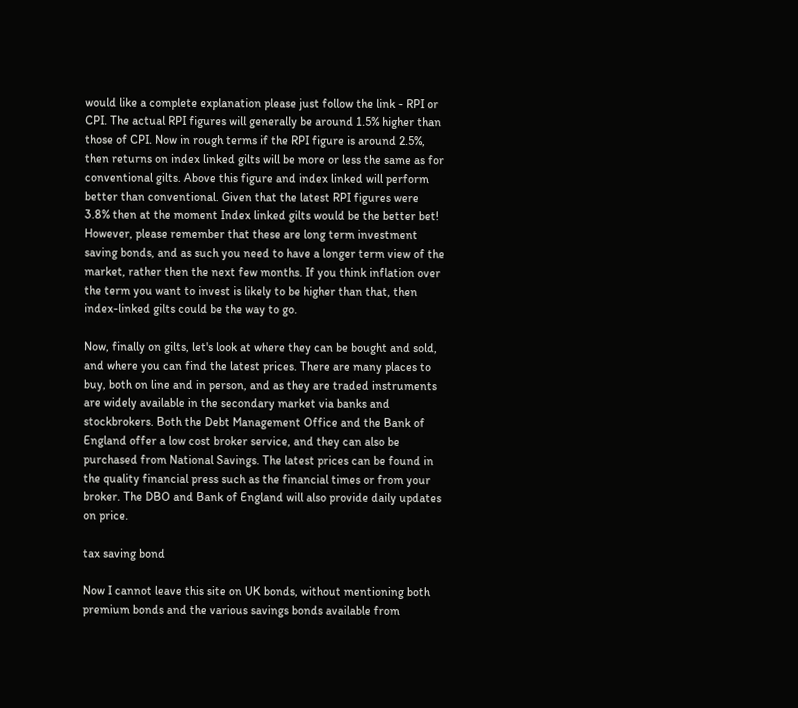would like a complete explanation please just follow the link - RPI or CPI. The actual RPI figures will generally be around 1.5% higher than those of CPI. Now in rough terms if the RPI figure is around 2.5%, then returns on index linked gilts will be more or less the same as for conventional gilts. Above this figure and index linked will perform better than conventional. Given that the latest RPI figures were 3.8% then at the moment Index linked gilts would be the better bet! However, please remember that these are long term investment saving bonds, and as such you need to have a longer term view of the market, rather then the next few months. If you think inflation over the term you want to invest is likely to be higher than that, then index-linked gilts could be the way to go.

Now, finally on gilts, let's look at where they can be bought and sold, and where you can find the latest prices. There are many places to buy, both on line and in person, and as they are traded instruments are widely available in the secondary market via banks and stockbrokers. Both the Debt Management Office and the Bank of England offer a low cost broker service, and they can also be purchased from National Savings. The latest prices can be found in the quality financial press such as the financial times or from your broker. The DBO and Bank of England will also provide daily updates on price.

tax saving bond

Now I cannot leave this site on UK bonds, without mentioning both premium bonds and the various savings bonds available from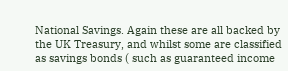National Savings. Again these are all backed by the UK Treasury, and whilst some are classified as savings bonds ( such as guaranteed income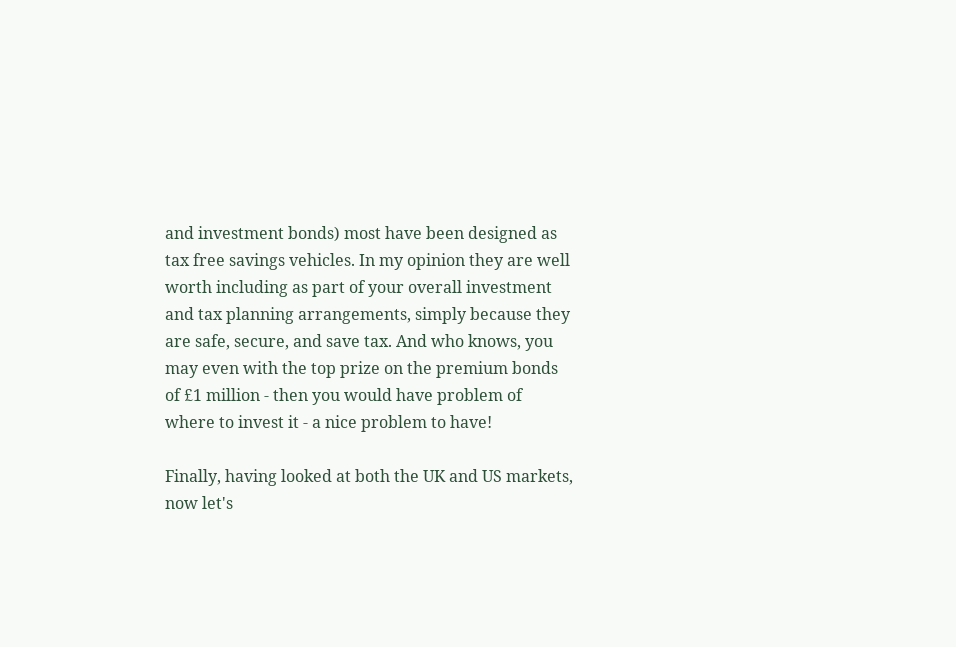and investment bonds) most have been designed as tax free savings vehicles. In my opinion they are well worth including as part of your overall investment and tax planning arrangements, simply because they are safe, secure, and save tax. And who knows, you may even with the top prize on the premium bonds of £1 million - then you would have problem of where to invest it - a nice problem to have!

Finally, having looked at both the UK and US markets, now let's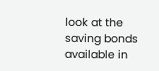look at the saving bonds available in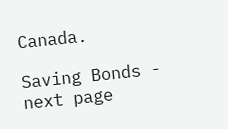Canada.

Saving Bonds - next page